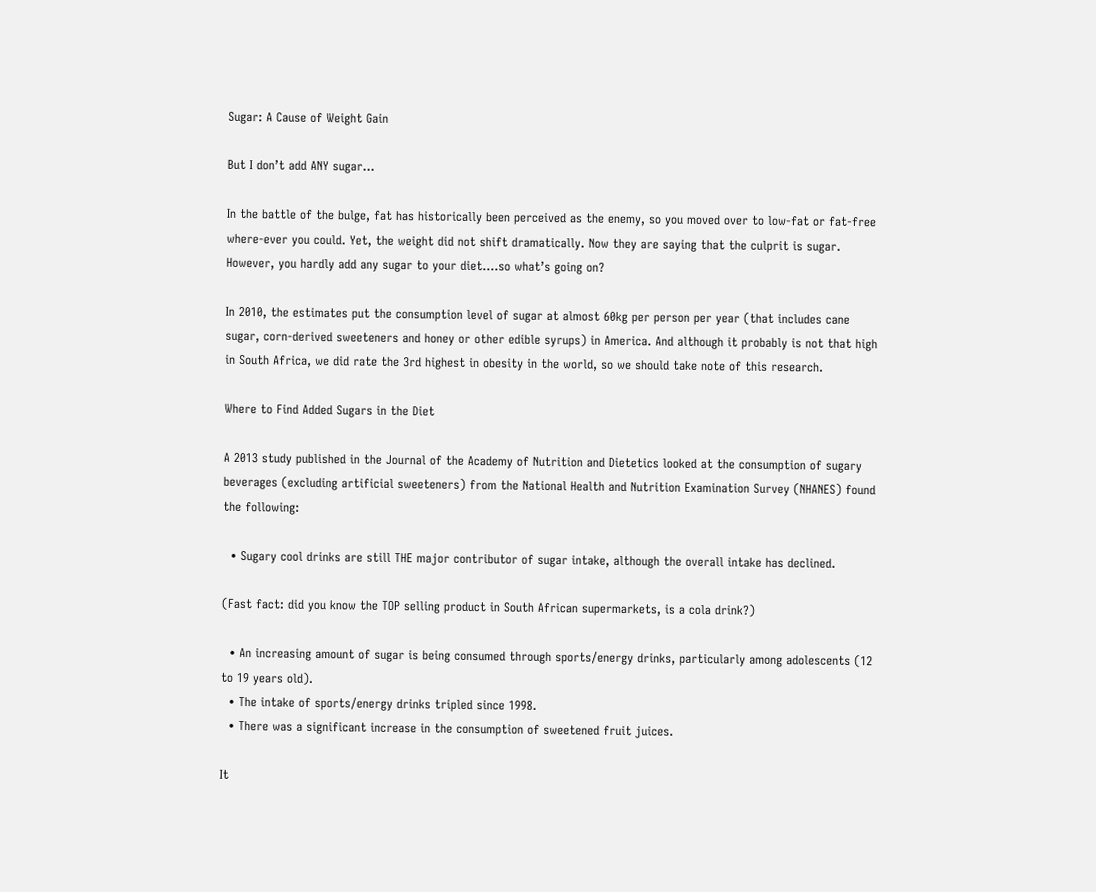Sugar: A Cause of Weight Gain

But I don’t add ANY sugar…

In the battle of the bulge, fat has historically been perceived as the enemy, so you moved over to low-fat or fat-free where-ever you could. Yet, the weight did not shift dramatically. Now they are saying that the culprit is sugar. However, you hardly add any sugar to your diet….so what’s going on?

In 2010, the estimates put the consumption level of sugar at almost 60kg per person per year (that includes cane sugar, corn-derived sweeteners and honey or other edible syrups) in America. And although it probably is not that high in South Africa, we did rate the 3rd highest in obesity in the world, so we should take note of this research.

Where to Find Added Sugars in the Diet

A 2013 study published in the Journal of the Academy of Nutrition and Dietetics looked at the consumption of sugary beverages (excluding artificial sweeteners) from the National Health and Nutrition Examination Survey (NHANES) found the following:

  • Sugary cool drinks are still THE major contributor of sugar intake, although the overall intake has declined.

(Fast fact: did you know the TOP selling product in South African supermarkets, is a cola drink?)

  • An increasing amount of sugar is being consumed through sports/energy drinks, particularly among adolescents (12 to 19 years old).
  • The intake of sports/energy drinks tripled since 1998.
  • There was a significant increase in the consumption of sweetened fruit juices.

It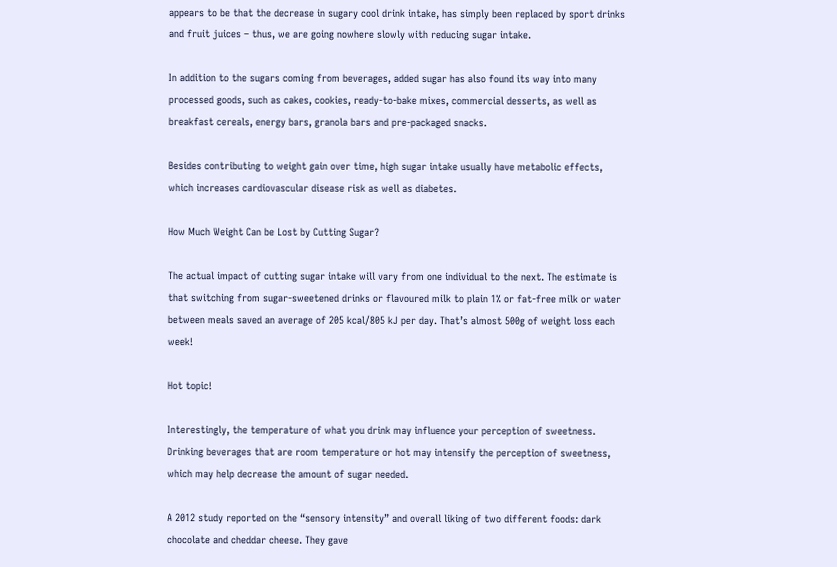appears to be that the decrease in sugary cool drink intake, has simply been replaced by sport drinks and fruit juices – thus, we are going nowhere slowly with reducing sugar intake.

In addition to the sugars coming from beverages, added sugar has also found its way into many processed goods, such as cakes, cookies, ready-to-bake mixes, commercial desserts, as well as breakfast cereals, energy bars, granola bars and pre-packaged snacks.

Besides contributing to weight gain over time, high sugar intake usually have metabolic effects, which increases cardiovascular disease risk as well as diabetes.

How Much Weight Can be Lost by Cutting Sugar?

The actual impact of cutting sugar intake will vary from one individual to the next. The estimate is that switching from sugar-sweetened drinks or flavoured milk to plain 1% or fat-free milk or water between meals saved an average of 205 kcal/805 kJ per day. That’s almost 500g of weight loss each week!

Hot topic!

Interestingly, the temperature of what you drink may influence your perception of sweetness. Drinking beverages that are room temperature or hot may intensify the perception of sweetness, which may help decrease the amount of sugar needed.

A 2012 study reported on the “sensory intensity” and overall liking of two different foods: dark chocolate and cheddar cheese. They gave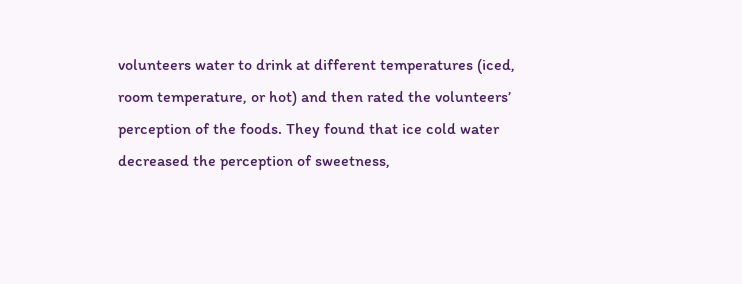volunteers water to drink at different temperatures (iced, room temperature, or hot) and then rated the volunteers’ perception of the foods. They found that ice cold water decreased the perception of sweetness,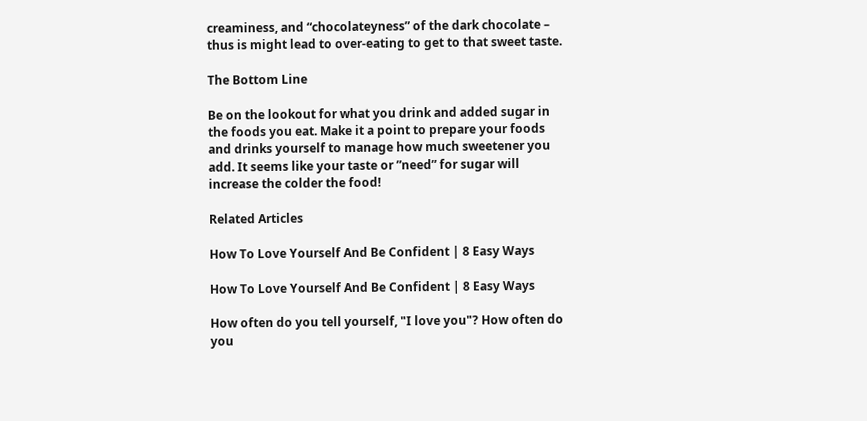creaminess, and “chocolateyness” of the dark chocolate – thus is might lead to over-eating to get to that sweet taste.

The Bottom Line

Be on the lookout for what you drink and added sugar in the foods you eat. Make it a point to prepare your foods and drinks yourself to manage how much sweetener you add. It seems like your taste or ”need” for sugar will increase the colder the food!

Related Articles

How To Love Yourself And Be Confident | 8 Easy Ways

How To Love Yourself And Be Confident | 8 Easy Ways

How often do you tell yourself, "I love you"? How often do you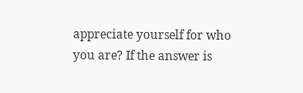appreciate yourself for who you are? If the answer is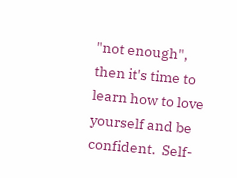"not enough", then it's time to learn how to love yourself and be confident.  Self-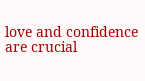love and confidence are crucial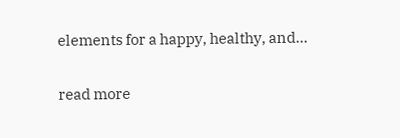elements for a happy, healthy, and...

read more